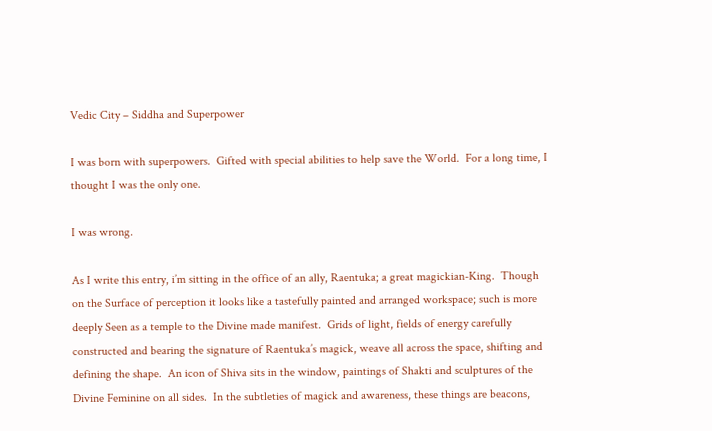Vedic City – Siddha and Superpower

I was born with superpowers.  Gifted with special abilities to help save the World.  For a long time, I thought I was the only one.

I was wrong.

As I write this entry, i’m sitting in the office of an ally, Raentuka; a great magickian-King.  Though on the Surface of perception it looks like a tastefully painted and arranged workspace; such is more deeply Seen as a temple to the Divine made manifest.  Grids of light, fields of energy carefully constructed and bearing the signature of Raentuka’s magick, weave all across the space, shifting and defining the shape.  An icon of Shiva sits in the window, paintings of Shakti and sculptures of the Divine Feminine on all sides.  In the subtleties of magick and awareness, these things are beacons,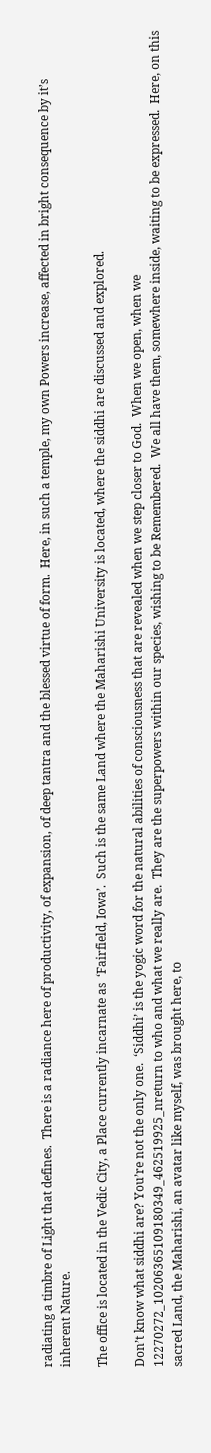radiating a timbre of Light that defines.  There is a radiance here of productivity, of expansion, of deep tantra and the blessed virtue of form.  Here, in such a temple, my own Powers increase, affected in bright consequence by it’s inherent Nature.

The office is located in the Vedic City, a Place currently incarnate as  ‘Fairfield, Iowa’.  Such is the same Land where the Maharishi University is located, where the siddhi are discussed and explored.

Don’t know what siddhi are? You’re not the only one.  ‘Siddhi’ is the yogic word for the natural abilities of consciousness that are revealed when we step closer to God.  When we open, when we 12270272_10206365109180349_462519925_nreturn to who and what we really are.  They are the superpowers within our species, wishing to be Remembered.  We all have them, somewhere inside, waiting to be expressed.  Here, on this sacred Land, the Maharishi, an avatar like myself, was brought here, to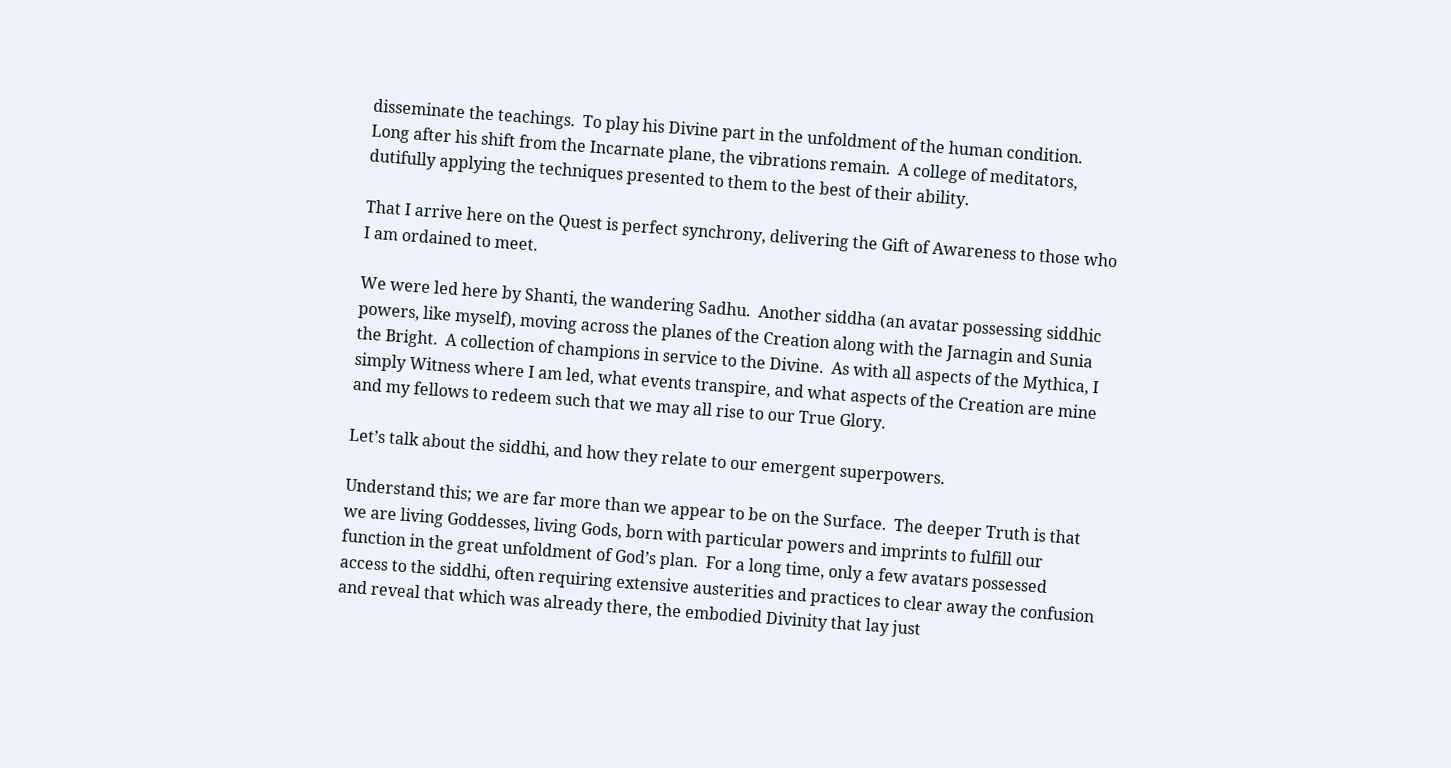disseminate the teachings.  To play his Divine part in the unfoldment of the human condition.  Long after his shift from the Incarnate plane, the vibrations remain.  A college of meditators, dutifully applying the techniques presented to them to the best of their ability.

That I arrive here on the Quest is perfect synchrony, delivering the Gift of Awareness to those who I am ordained to meet.

We were led here by Shanti, the wandering Sadhu.  Another siddha (an avatar possessing siddhic powers, like myself), moving across the planes of the Creation along with the Jarnagin and Sunia the Bright.  A collection of champions in service to the Divine.  As with all aspects of the Mythica, I simply Witness where I am led, what events transpire, and what aspects of the Creation are mine and my fellows to redeem such that we may all rise to our True Glory.

Let’s talk about the siddhi, and how they relate to our emergent superpowers.

Understand this; we are far more than we appear to be on the Surface.  The deeper Truth is that we are living Goddesses, living Gods, born with particular powers and imprints to fulfill our function in the great unfoldment of God’s plan.  For a long time, only a few avatars possessed access to the siddhi, often requiring extensive austerities and practices to clear away the confusion and reveal that which was already there, the embodied Divinity that lay just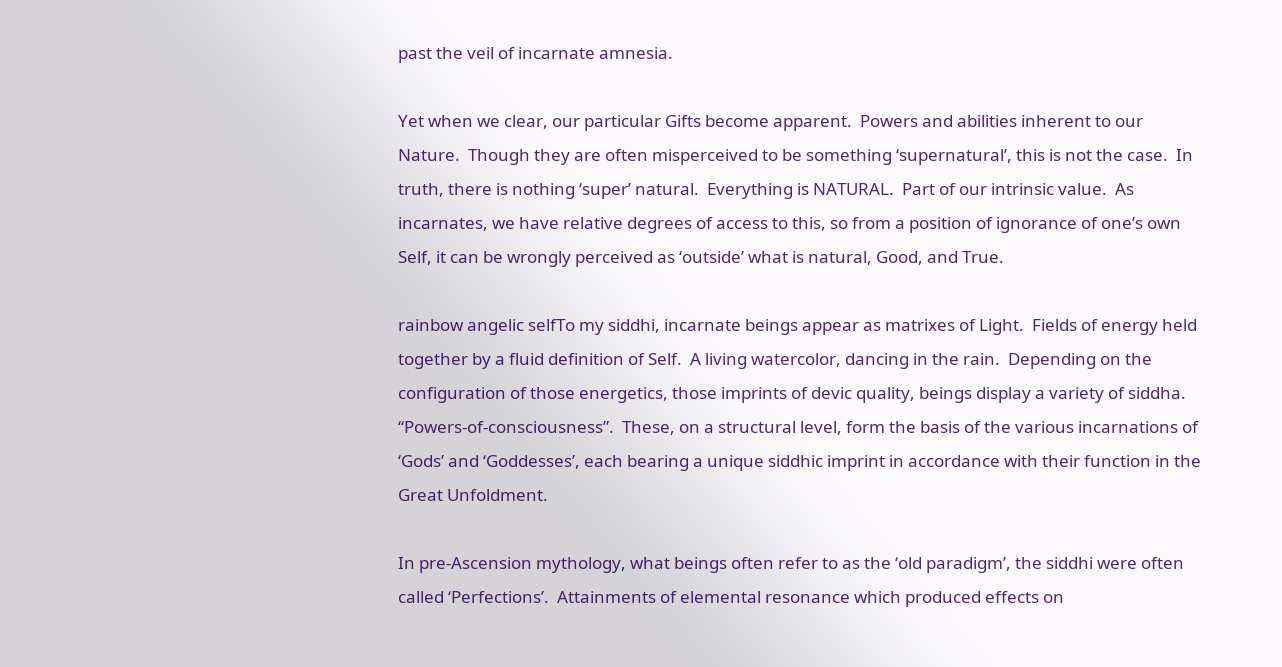past the veil of incarnate amnesia.

Yet when we clear, our particular Gifts become apparent.  Powers and abilities inherent to our Nature.  Though they are often misperceived to be something ‘supernatural’, this is not the case.  In truth, there is nothing ‘super’ natural.  Everything is NATURAL.  Part of our intrinsic value.  As incarnates, we have relative degrees of access to this, so from a position of ignorance of one’s own Self, it can be wrongly perceived as ‘outside’ what is natural, Good, and True.

rainbow angelic selfTo my siddhi, incarnate beings appear as matrixes of Light.  Fields of energy held together by a fluid definition of Self.  A living watercolor, dancing in the rain.  Depending on the configuration of those energetics, those imprints of devic quality, beings display a variety of siddha.  “Powers-of-consciousness”.  These, on a structural level, form the basis of the various incarnations of ‘Gods’ and ‘Goddesses’, each bearing a unique siddhic imprint in accordance with their function in the Great Unfoldment.

In pre-Ascension mythology, what beings often refer to as the ‘old paradigm’, the siddhi were often called ‘Perfections’.  Attainments of elemental resonance which produced effects on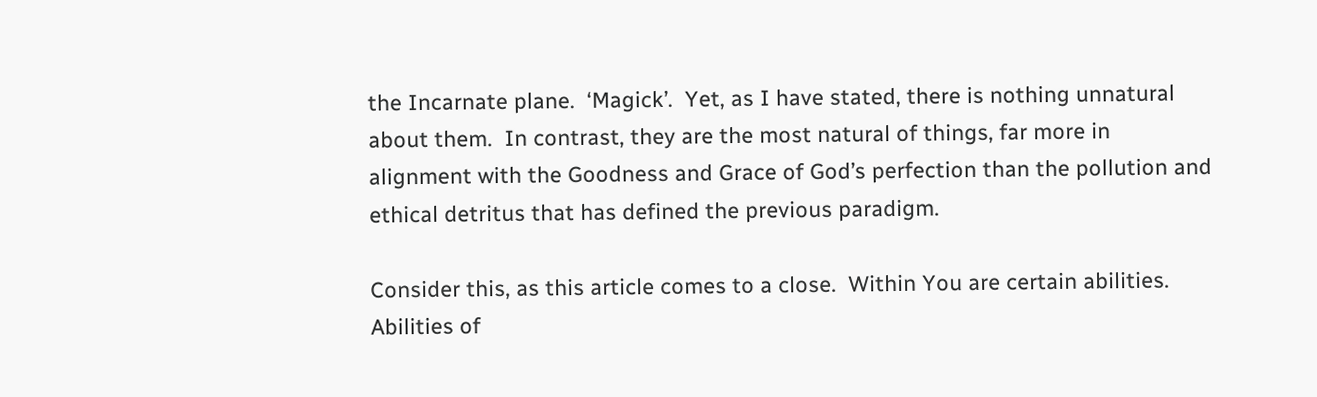the Incarnate plane.  ‘Magick’.  Yet, as I have stated, there is nothing unnatural about them.  In contrast, they are the most natural of things, far more in alignment with the Goodness and Grace of God’s perfection than the pollution and ethical detritus that has defined the previous paradigm.

Consider this, as this article comes to a close.  Within You are certain abilities.  Abilities of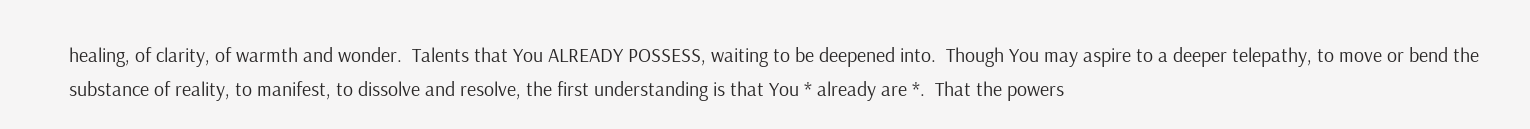healing, of clarity, of warmth and wonder.  Talents that You ALREADY POSSESS, waiting to be deepened into.  Though You may aspire to a deeper telepathy, to move or bend the substance of reality, to manifest, to dissolve and resolve, the first understanding is that You * already are *.  That the powers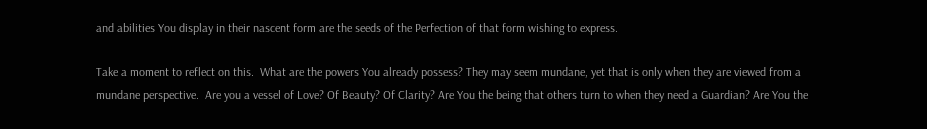and abilities You display in their nascent form are the seeds of the Perfection of that form wishing to express.

Take a moment to reflect on this.  What are the powers You already possess? They may seem mundane, yet that is only when they are viewed from a mundane perspective.  Are you a vessel of Love? Of Beauty? Of Clarity? Are You the being that others turn to when they need a Guardian? Are You the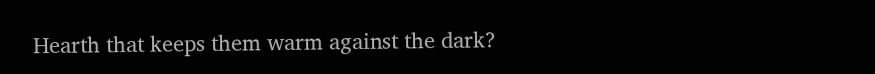Hearth that keeps them warm against the dark?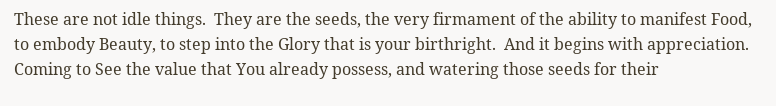These are not idle things.  They are the seeds, the very firmament of the ability to manifest Food, to embody Beauty, to step into the Glory that is your birthright.  And it begins with appreciation.  Coming to See the value that You already possess, and watering those seeds for their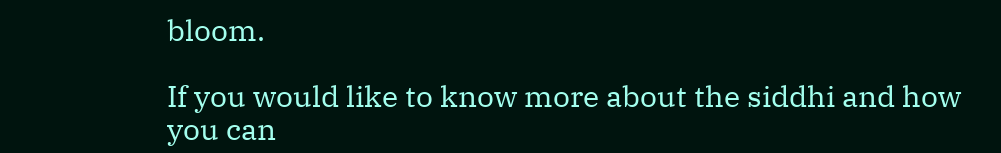bloom.

If you would like to know more about the siddhi and how you can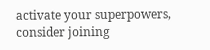activate your superpowers, consider joining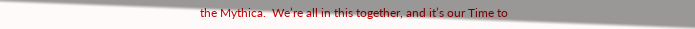the Mythica.  We’re all in this together, and it’s our Time to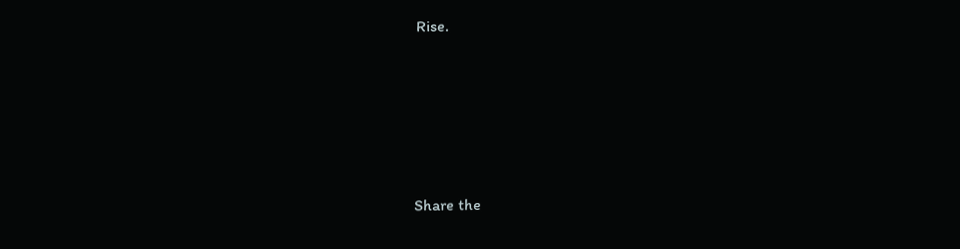Rise.






Share the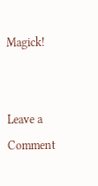Magick!


Leave a Comment